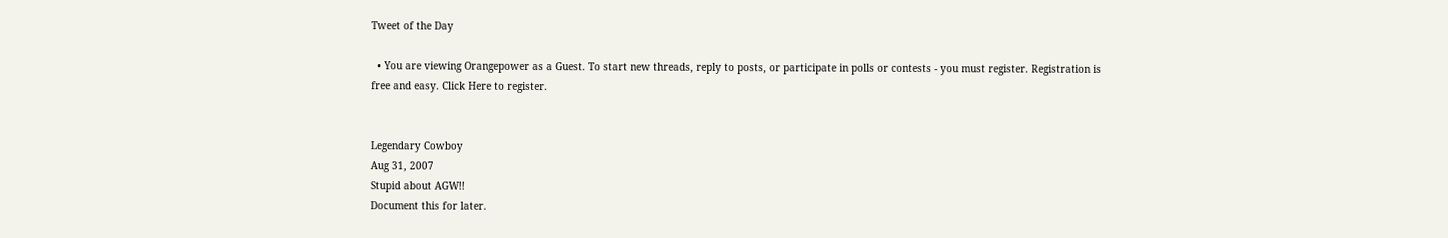Tweet of the Day

  • You are viewing Orangepower as a Guest. To start new threads, reply to posts, or participate in polls or contests - you must register. Registration is free and easy. Click Here to register.


Legendary Cowboy
Aug 31, 2007
Stupid about AGW!!
Document this for later.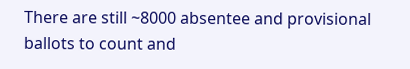There are still ~8000 absentee and provisional ballots to count and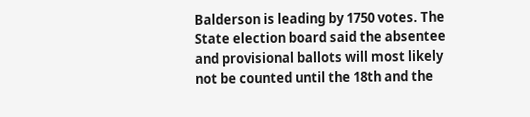Balderson is leading by 1750 votes. The State election board said the absentee and provisional ballots will most likely not be counted until the 18th and the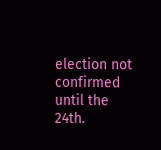election not confirmed until the 24th.